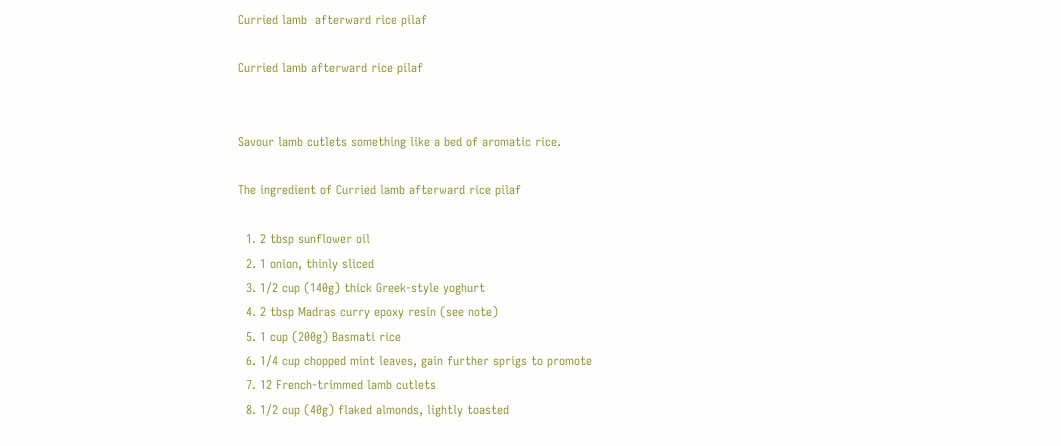Curried lamb  afterward rice pilaf

Curried lamb afterward rice pilaf


Savour lamb cutlets something like a bed of aromatic rice.

The ingredient of Curried lamb afterward rice pilaf

  1. 2 tbsp sunflower oil
  2. 1 onion, thinly sliced
  3. 1/2 cup (140g) thick Greek-style yoghurt
  4. 2 tbsp Madras curry epoxy resin (see note)
  5. 1 cup (200g) Basmati rice
  6. 1/4 cup chopped mint leaves, gain further sprigs to promote
  7. 12 French-trimmed lamb cutlets
  8. 1/2 cup (40g) flaked almonds, lightly toasted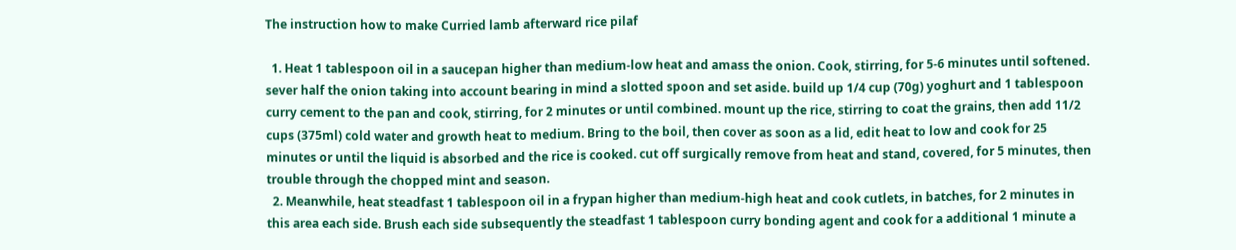The instruction how to make Curried lamb afterward rice pilaf

  1. Heat 1 tablespoon oil in a saucepan higher than medium-low heat and amass the onion. Cook, stirring, for 5-6 minutes until softened. sever half the onion taking into account bearing in mind a slotted spoon and set aside. build up 1/4 cup (70g) yoghurt and 1 tablespoon curry cement to the pan and cook, stirring, for 2 minutes or until combined. mount up the rice, stirring to coat the grains, then add 11/2 cups (375ml) cold water and growth heat to medium. Bring to the boil, then cover as soon as a lid, edit heat to low and cook for 25 minutes or until the liquid is absorbed and the rice is cooked. cut off surgically remove from heat and stand, covered, for 5 minutes, then trouble through the chopped mint and season.
  2. Meanwhile, heat steadfast 1 tablespoon oil in a frypan higher than medium-high heat and cook cutlets, in batches, for 2 minutes in this area each side. Brush each side subsequently the steadfast 1 tablespoon curry bonding agent and cook for a additional 1 minute a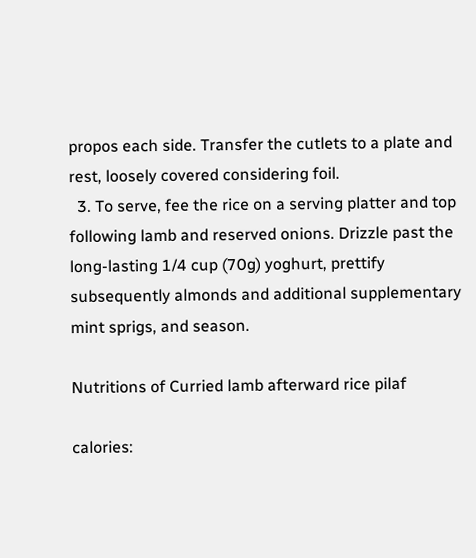propos each side. Transfer the cutlets to a plate and rest, loosely covered considering foil.
  3. To serve, fee the rice on a serving platter and top following lamb and reserved onions. Drizzle past the long-lasting 1/4 cup (70g) yoghurt, prettify subsequently almonds and additional supplementary mint sprigs, and season.

Nutritions of Curried lamb afterward rice pilaf

calories: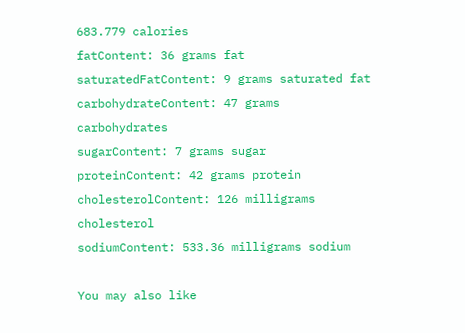683.779 calories
fatContent: 36 grams fat
saturatedFatContent: 9 grams saturated fat
carbohydrateContent: 47 grams carbohydrates
sugarContent: 7 grams sugar
proteinContent: 42 grams protein
cholesterolContent: 126 milligrams cholesterol
sodiumContent: 533.36 milligrams sodium

You may also like